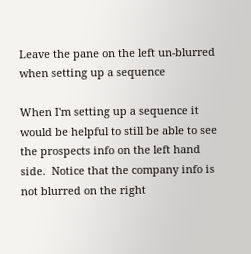Leave the pane on the left un-blurred when setting up a sequence

When I'm setting up a sequence it would be helpful to still be able to see the prospects info on the left hand side.  Notice that the company info is not blurred on the right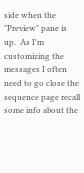side when the "Preview" pane is up.  As I'm customizing the messages I often need to go close the sequence page recall some info about the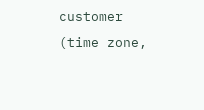customer (time zone,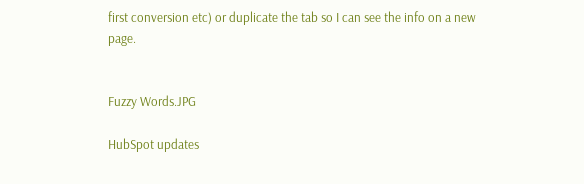first conversion etc) or duplicate the tab so I can see the info on a new page.


Fuzzy Words.JPG

HubSpot updates